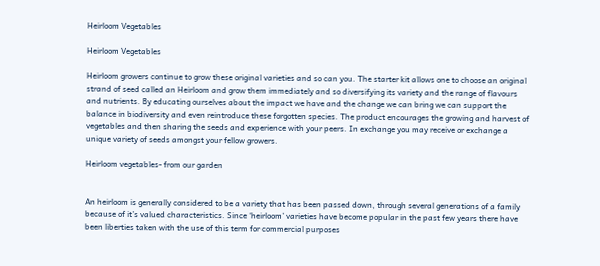Heirloom Vegetables

Heirloom Vegetables

Heirloom growers continue to grow these original varieties and so can you. The starter kit allows one to choose an original strand of seed called an Heirloom and grow them immediately and so diversifying its variety and the range of flavours and nutrients. By educating ourselves about the impact we have and the change we can bring we can support the balance in biodiversity and even reintroduce these forgotten species. The product encourages the growing and harvest of vegetables and then sharing the seeds and experience with your peers. In exchange you may receive or exchange a unique variety of seeds amongst your fellow growers.

Heirloom vegetables- from our garden


An heirloom is generally considered to be a variety that has been passed down, through several generations of a family because of it’s valued characteristics. Since ‘heirloom’ varieties have become popular in the past few years there have been liberties taken with the use of this term for commercial purposes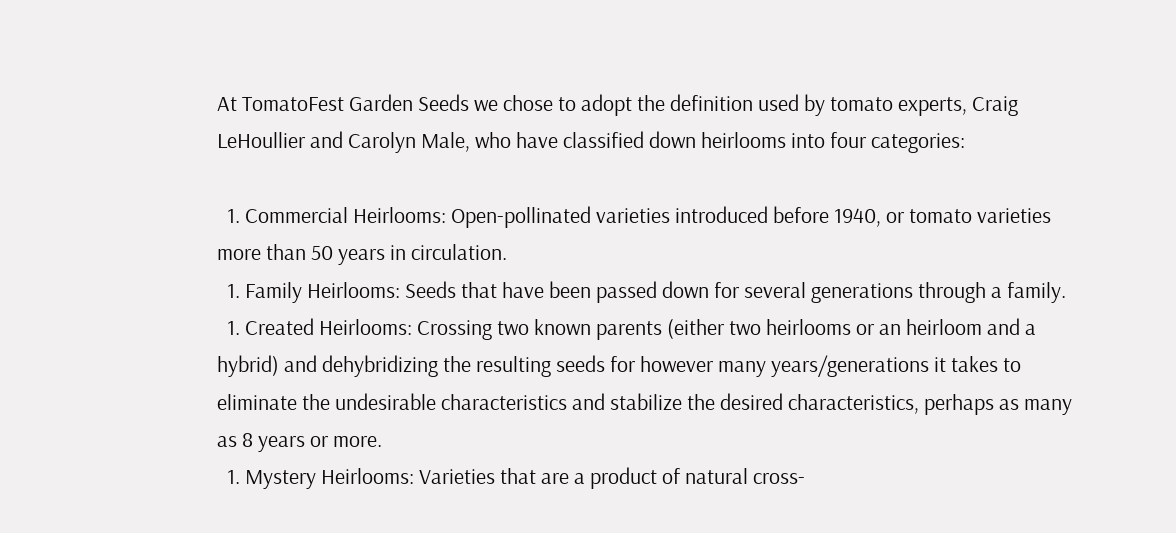At TomatoFest Garden Seeds we chose to adopt the definition used by tomato experts, Craig LeHoullier and Carolyn Male, who have classified down heirlooms into four categories:

  1. Commercial Heirlooms: Open-pollinated varieties introduced before 1940, or tomato varieties more than 50 years in circulation.
  1. Family Heirlooms: Seeds that have been passed down for several generations through a family.
  1. Created Heirlooms: Crossing two known parents (either two heirlooms or an heirloom and a hybrid) and dehybridizing the resulting seeds for however many years/generations it takes to eliminate the undesirable characteristics and stabilize the desired characteristics, perhaps as many as 8 years or more.
  1. Mystery Heirlooms: Varieties that are a product of natural cross-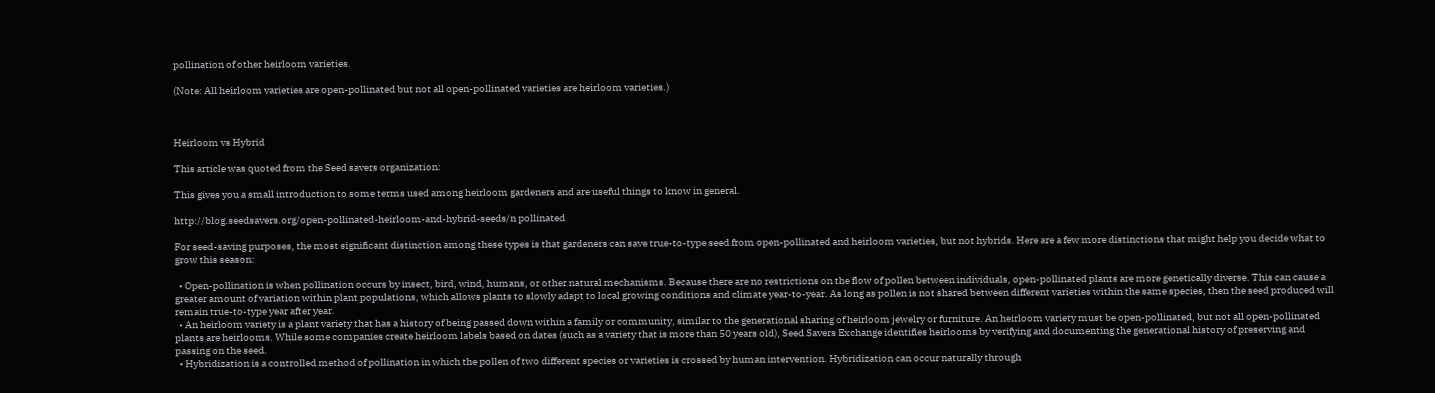pollination of other heirloom varieties.

(Note: All heirloom varieties are open-pollinated but not all open-pollinated varieties are heirloom varieties.)



Heirloom vs Hybrid

This article was quoted from the Seed savers organization:

This gives you a small introduction to some terms used among heirloom gardeners and are useful things to know in general.

http://blog.seedsavers.org/open-pollinated-heirloom-and-hybrid-seeds/n pollinated

For seed-saving purposes, the most significant distinction among these types is that gardeners can save true-to-type seed from open-pollinated and heirloom varieties, but not hybrids. Here are a few more distinctions that might help you decide what to grow this season:

  • Open-pollination is when pollination occurs by insect, bird, wind, humans, or other natural mechanisms. Because there are no restrictions on the flow of pollen between individuals, open-pollinated plants are more genetically diverse. This can cause a greater amount of variation within plant populations, which allows plants to slowly adapt to local growing conditions and climate year-to-year. As long as pollen is not shared between different varieties within the same species, then the seed produced will remain true-to-type year after year.
  • An heirloom variety is a plant variety that has a history of being passed down within a family or community, similar to the generational sharing of heirloom jewelry or furniture. An heirloom variety must be open-pollinated, but not all open-pollinated plants are heirlooms. While some companies create heirloom labels based on dates (such as a variety that is more than 50 years old), Seed Savers Exchange identifies heirlooms by verifying and documenting the generational history of preserving and passing on the seed.
  • Hybridization is a controlled method of pollination in which the pollen of two different species or varieties is crossed by human intervention. Hybridization can occur naturally through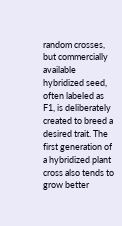random crosses, but commercially available hybridized seed, often labeled as F1, is deliberately created to breed a desired trait. The first generation of a hybridized plant cross also tends to grow better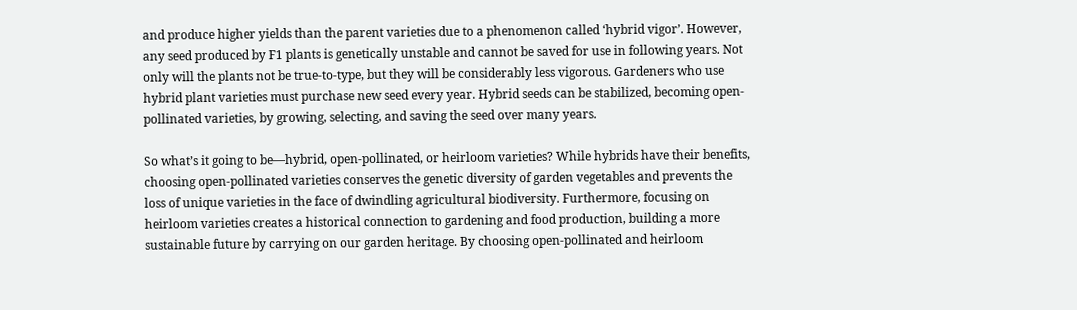and produce higher yields than the parent varieties due to a phenomenon called ‘hybrid vigor’. However, any seed produced by F1 plants is genetically unstable and cannot be saved for use in following years. Not only will the plants not be true-to-type, but they will be considerably less vigorous. Gardeners who use hybrid plant varieties must purchase new seed every year. Hybrid seeds can be stabilized, becoming open-pollinated varieties, by growing, selecting, and saving the seed over many years.

So what’s it going to be—hybrid, open-pollinated, or heirloom varieties? While hybrids have their benefits, choosing open-pollinated varieties conserves the genetic diversity of garden vegetables and prevents the loss of unique varieties in the face of dwindling agricultural biodiversity. Furthermore, focusing on heirloom varieties creates a historical connection to gardening and food production, building a more sustainable future by carrying on our garden heritage. By choosing open-pollinated and heirloom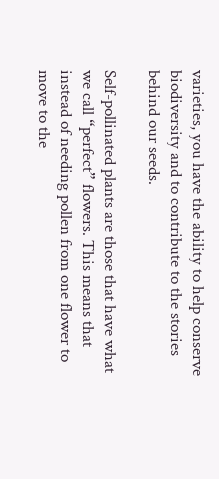varieties, you have the ability to help conserve biodiversity and to contribute to the stories behind our seeds.

Self-pollinated plants are those that have what we call “perfect” flowers. This means that instead of needing pollen from one flower to move to the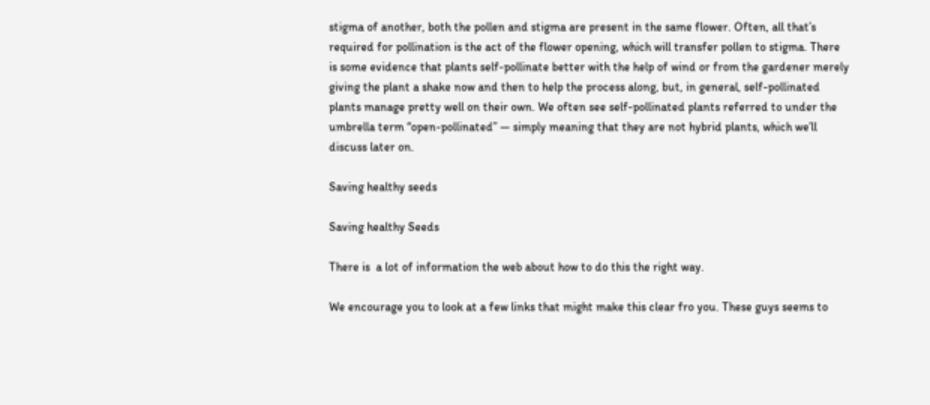stigma of another, both the pollen and stigma are present in the same flower. Often, all that’s required for pollination is the act of the flower opening, which will transfer pollen to stigma. There is some evidence that plants self-pollinate better with the help of wind or from the gardener merely giving the plant a shake now and then to help the process along, but, in general, self-pollinated plants manage pretty well on their own. We often see self-pollinated plants referred to under the umbrella term “open-pollinated” — simply meaning that they are not hybrid plants, which we’ll discuss later on.

Saving healthy seeds

Saving healthy Seeds

There is  a lot of information the web about how to do this the right way.

We encourage you to look at a few links that might make this clear fro you. These guys seems to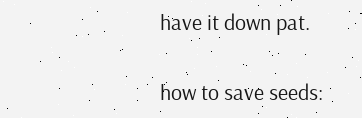have it down pat.

how to save seeds: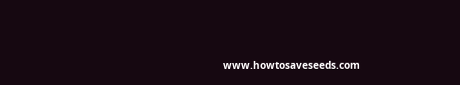www.howtosaveseeds.com